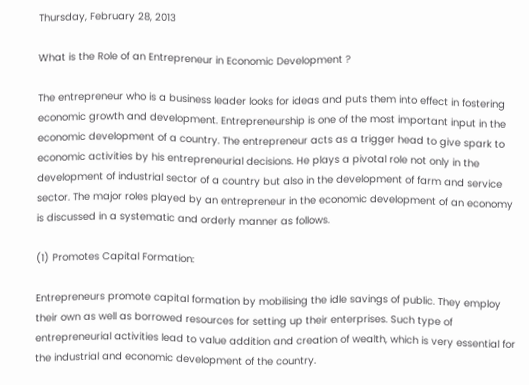Thursday, February 28, 2013

What is the Role of an Entrepreneur in Economic Development ?

The entrepreneur who is a business leader looks for ideas and puts them into effect in fostering economic growth and development. Entrepreneurship is one of the most important input in the economic development of a country. The entrepreneur acts as a trigger head to give spark to economic activities by his entrepreneurial decisions. He plays a pivotal role not only in the development of industrial sector of a country but also in the development of farm and service sector. The major roles played by an entrepreneur in the economic development of an economy is discussed in a systematic and orderly manner as follows.

(1) Promotes Capital Formation:

Entrepreneurs promote capital formation by mobilising the idle savings of public. They employ their own as well as borrowed resources for setting up their enterprises. Such type of entrepreneurial activities lead to value addition and creation of wealth, which is very essential for the industrial and economic development of the country.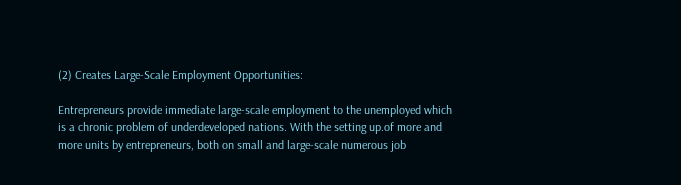(2) Creates Large-Scale Employment Opportunities:

Entrepreneurs provide immediate large-scale employment to the unemployed which is a chronic problem of underdeveloped nations. With the setting up.of more and more units by entrepreneurs, both on small and large-scale numerous job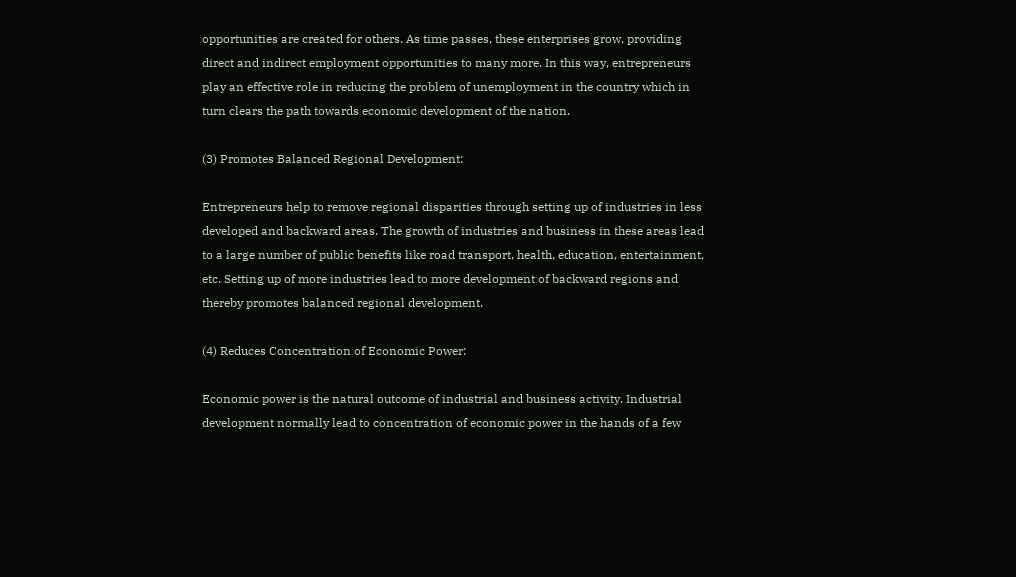opportunities are created for others. As time passes, these enterprises grow, providing direct and indirect employment opportunities to many more. In this way, entrepreneurs play an effective role in reducing the problem of unemployment in the country which in turn clears the path towards economic development of the nation.

(3) Promotes Balanced Regional Development:

Entrepreneurs help to remove regional disparities through setting up of industries in less developed and backward areas. The growth of industries and business in these areas lead to a large number of public benefits like road transport, health, education, entertainment, etc. Setting up of more industries lead to more development of backward regions and thereby promotes balanced regional development.

(4) Reduces Concentration of Economic Power:

Economic power is the natural outcome of industrial and business activity. Industrial development normally lead to concentration of economic power in the hands of a few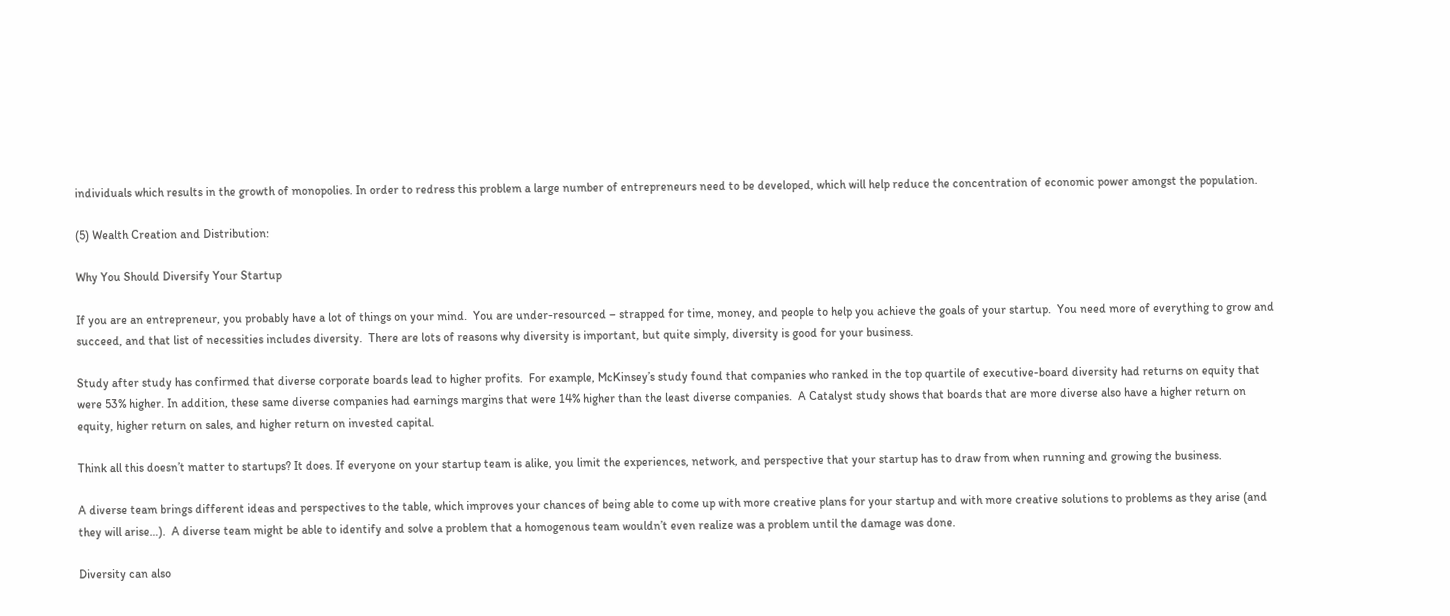individuals which results in the growth of monopolies. In order to redress this problem a large number of entrepreneurs need to be developed, which will help reduce the concentration of economic power amongst the population.

(5) Wealth Creation and Distribution:

Why You Should Diversify Your Startup

If you are an entrepreneur, you probably have a lot of things on your mind.  You are under-resourced – strapped for time, money, and people to help you achieve the goals of your startup.  You need more of everything to grow and succeed, and that list of necessities includes diversity.  There are lots of reasons why diversity is important, but quite simply, diversity is good for your business.

Study after study has confirmed that diverse corporate boards lead to higher profits.  For example, McKinsey’s study found that companies who ranked in the top quartile of executive-board diversity had returns on equity that were 53% higher. In addition, these same diverse companies had earnings margins that were 14% higher than the least diverse companies.  A Catalyst study shows that boards that are more diverse also have a higher return on equity, higher return on sales, and higher return on invested capital.

Think all this doesn’t matter to startups? It does. If everyone on your startup team is alike, you limit the experiences, network, and perspective that your startup has to draw from when running and growing the business.

A diverse team brings different ideas and perspectives to the table, which improves your chances of being able to come up with more creative plans for your startup and with more creative solutions to problems as they arise (and they will arise…).  A diverse team might be able to identify and solve a problem that a homogenous team wouldn’t even realize was a problem until the damage was done.

Diversity can also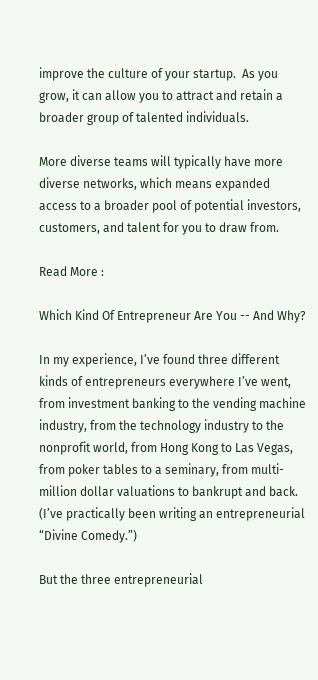improve the culture of your startup.  As you grow, it can allow you to attract and retain a broader group of talented individuals.

More diverse teams will typically have more diverse networks, which means expanded access to a broader pool of potential investors, customers, and talent for you to draw from.

Read More :

Which Kind Of Entrepreneur Are You -- And Why?

In my experience, I’ve found three different kinds of entrepreneurs everywhere I’ve went, from investment banking to the vending machine industry, from the technology industry to the nonprofit world, from Hong Kong to Las Vegas, from poker tables to a seminary, from multi-million dollar valuations to bankrupt and back. (I’ve practically been writing an entrepreneurial “Divine Comedy.”)

But the three entrepreneurial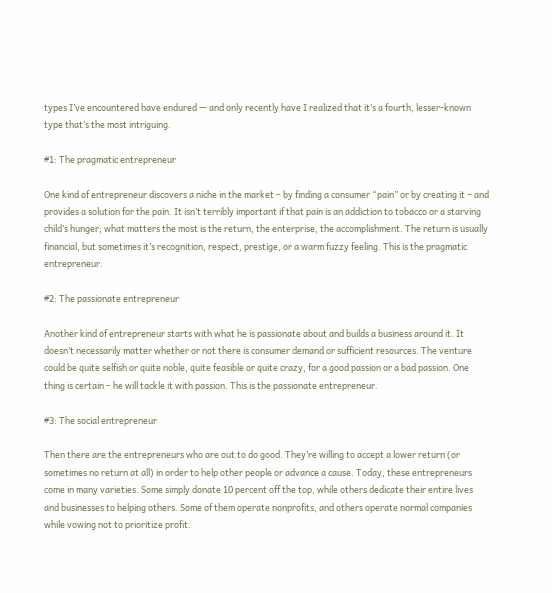types I’ve encountered have endured — and only recently have I realized that it’s a fourth, lesser-known type that’s the most intriguing.

#1: The pragmatic entrepreneur

One kind of entrepreneur discovers a niche in the market – by finding a consumer “pain” or by creating it – and provides a solution for the pain. It isn’t terribly important if that pain is an addiction to tobacco or a starving child’s hunger; what matters the most is the return, the enterprise, the accomplishment. The return is usually financial, but sometimes it’s recognition, respect, prestige, or a warm fuzzy feeling. This is the pragmatic entrepreneur.

#2: The passionate entrepreneur

Another kind of entrepreneur starts with what he is passionate about and builds a business around it. It doesn’t necessarily matter whether or not there is consumer demand or sufficient resources. The venture could be quite selfish or quite noble, quite feasible or quite crazy, for a good passion or a bad passion. One thing is certain – he will tackle it with passion. This is the passionate entrepreneur.

#3: The social entrepreneur

Then there are the entrepreneurs who are out to do good. They’re willing to accept a lower return (or sometimes no return at all) in order to help other people or advance a cause. Today, these entrepreneurs come in many varieties. Some simply donate 10 percent off the top, while others dedicate their entire lives and businesses to helping others. Some of them operate nonprofits, and others operate normal companies while vowing not to prioritize profit.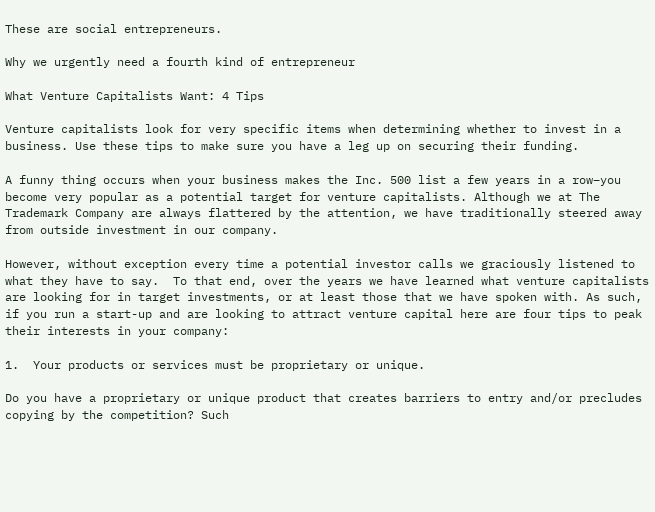These are social entrepreneurs.

Why we urgently need a fourth kind of entrepreneur

What Venture Capitalists Want: 4 Tips

Venture capitalists look for very specific items when determining whether to invest in a business. Use these tips to make sure you have a leg up on securing their funding.

A funny thing occurs when your business makes the Inc. 500 list a few years in a row–you become very popular as a potential target for venture capitalists. Although we at The Trademark Company are always flattered by the attention, we have traditionally steered away from outside investment in our company.

However, without exception every time a potential investor calls we graciously listened to what they have to say.  To that end, over the years we have learned what venture capitalists are looking for in target investments, or at least those that we have spoken with. As such, if you run a start-up and are looking to attract venture capital here are four tips to peak their interests in your company:

1.  Your products or services must be proprietary or unique.

Do you have a proprietary or unique product that creates barriers to entry and/or precludes copying by the competition? Such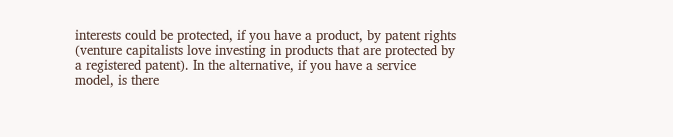interests could be protected, if you have a product, by patent rights (venture capitalists love investing in products that are protected by a registered patent). In the alternative, if you have a service model, is there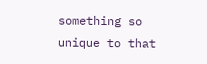something so unique to that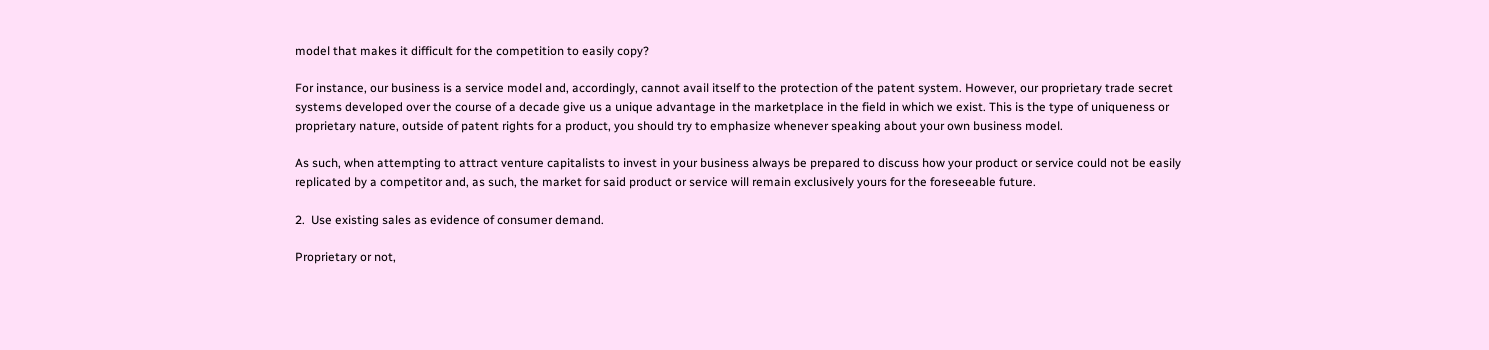model that makes it difficult for the competition to easily copy?

For instance, our business is a service model and, accordingly, cannot avail itself to the protection of the patent system. However, our proprietary trade secret systems developed over the course of a decade give us a unique advantage in the marketplace in the field in which we exist. This is the type of uniqueness or proprietary nature, outside of patent rights for a product, you should try to emphasize whenever speaking about your own business model.

As such, when attempting to attract venture capitalists to invest in your business always be prepared to discuss how your product or service could not be easily replicated by a competitor and, as such, the market for said product or service will remain exclusively yours for the foreseeable future.

2.  Use existing sales as evidence of consumer demand.

Proprietary or not,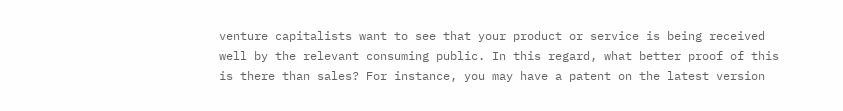venture capitalists want to see that your product or service is being received well by the relevant consuming public. In this regard, what better proof of this is there than sales? For instance, you may have a patent on the latest version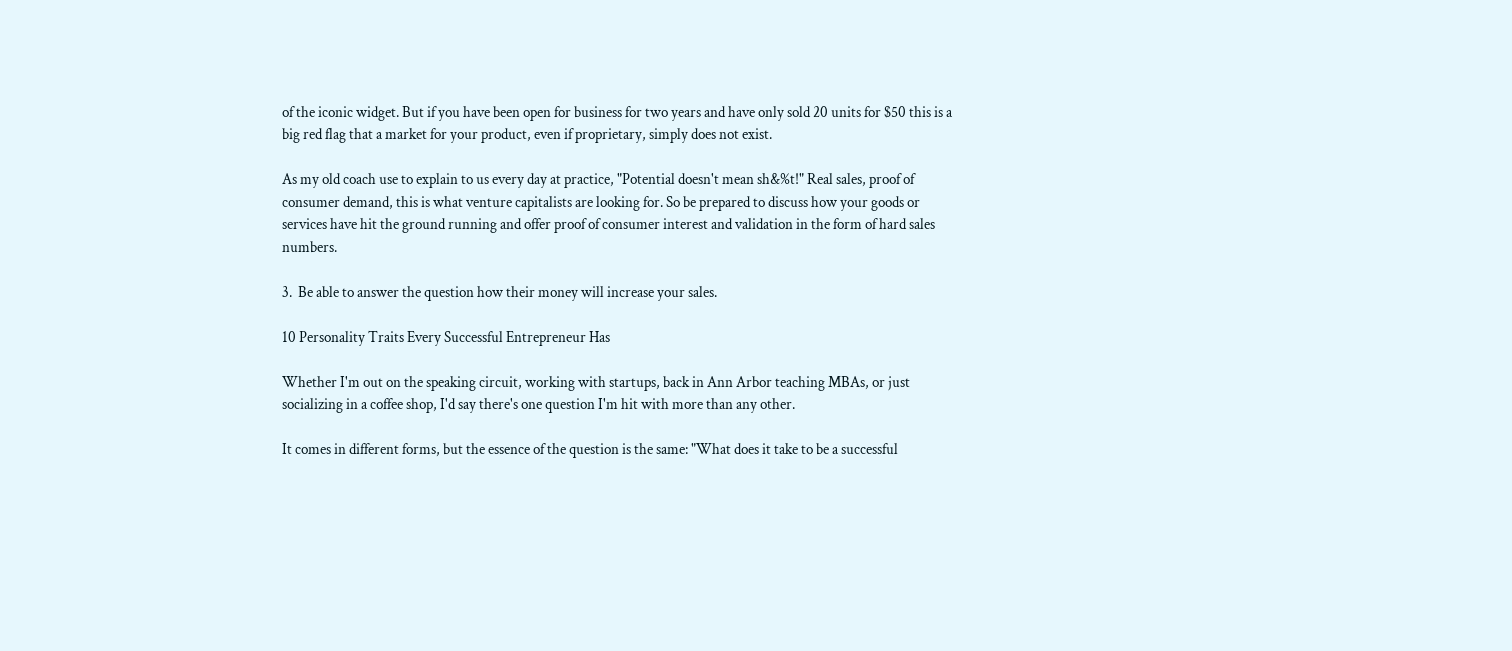of the iconic widget. But if you have been open for business for two years and have only sold 20 units for $50 this is a big red flag that a market for your product, even if proprietary, simply does not exist.

As my old coach use to explain to us every day at practice, "Potential doesn't mean sh&%t!" Real sales, proof of consumer demand, this is what venture capitalists are looking for. So be prepared to discuss how your goods or services have hit the ground running and offer proof of consumer interest and validation in the form of hard sales numbers.

3.  Be able to answer the question how their money will increase your sales.

10 Personality Traits Every Successful Entrepreneur Has

Whether I'm out on the speaking circuit, working with startups, back in Ann Arbor teaching MBAs, or just socializing in a coffee shop, I'd say there's one question I'm hit with more than any other.

It comes in different forms, but the essence of the question is the same: "What does it take to be a successful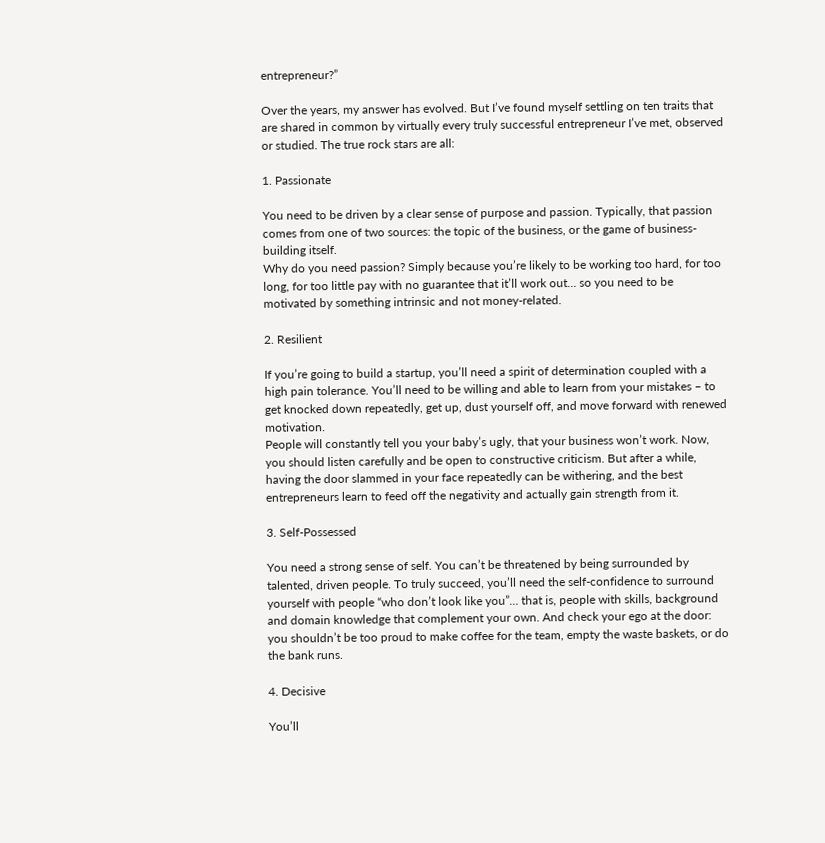entrepreneur?”

Over the years, my answer has evolved. But I’ve found myself settling on ten traits that are shared in common by virtually every truly successful entrepreneur I’ve met, observed or studied. The true rock stars are all:

1. Passionate

You need to be driven by a clear sense of purpose and passion. Typically, that passion comes from one of two sources: the topic of the business, or the game of business-building itself.
Why do you need passion? Simply because you’re likely to be working too hard, for too long, for too little pay with no guarantee that it’ll work out… so you need to be motivated by something intrinsic and not money-related.

2. Resilient

If you’re going to build a startup, you’ll need a spirit of determination coupled with a high pain tolerance. You’ll need to be willing and able to learn from your mistakes – to get knocked down repeatedly, get up, dust yourself off, and move forward with renewed motivation.
People will constantly tell you your baby’s ugly, that your business won’t work. Now, you should listen carefully and be open to constructive criticism. But after a while, having the door slammed in your face repeatedly can be withering, and the best entrepreneurs learn to feed off the negativity and actually gain strength from it.

3. Self-Possessed

You need a strong sense of self. You can’t be threatened by being surrounded by talented, driven people. To truly succeed, you’ll need the self-confidence to surround yourself with people “who don’t look like you”… that is, people with skills, background and domain knowledge that complement your own. And check your ego at the door: you shouldn’t be too proud to make coffee for the team, empty the waste baskets, or do the bank runs.

4. Decisive

You’ll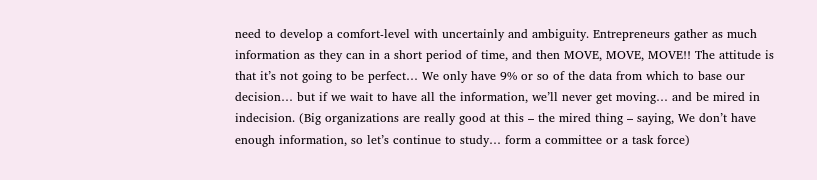need to develop a comfort-level with uncertainly and ambiguity. Entrepreneurs gather as much information as they can in a short period of time, and then MOVE, MOVE, MOVE!! The attitude is that it’s not going to be perfect… We only have 9% or so of the data from which to base our decision… but if we wait to have all the information, we’ll never get moving… and be mired in indecision. (Big organizations are really good at this – the mired thing – saying, We don’t have enough information, so let’s continue to study… form a committee or a task force)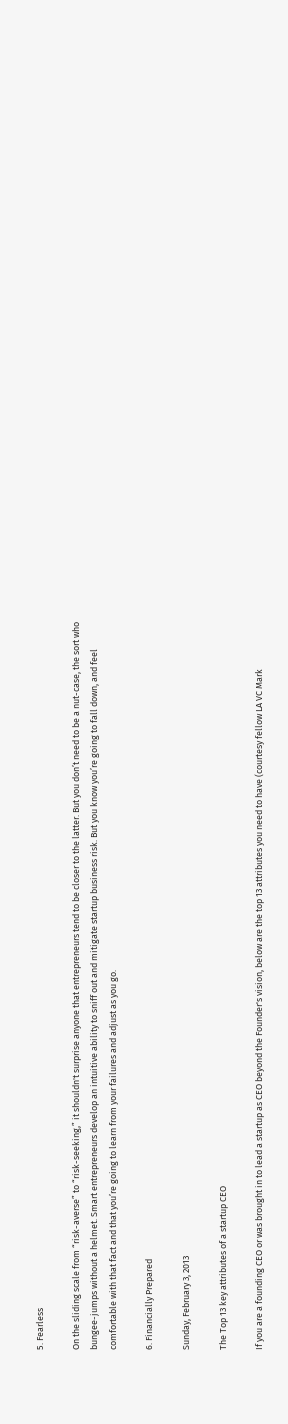5. Fearless

On the sliding scale from “risk-averse” to “risk-seeking,” it shouldn't surprise anyone that entrepreneurs tend to be closer to the latter. But you don’t need to be a nut-case, the sort who bungee-jumps without a helmet. Smart entrepreneurs develop an intuitive ability to sniff out and mitigate startup business risk. But you know you’re going to fall down, and feel comfortable with that fact and that you’re going to learn from your failures and adjust as you go.

6. Financially Prepared

Sunday, February 3, 2013

The Top 13 key attributes of a startup CEO

If you are a founding CEO or was brought in to lead a startup as CEO beyond the Founder's vision, below are the top 13 attributes you need to have (courtesy fellow LA VC Mark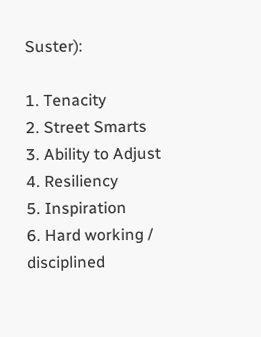Suster):

1. Tenacity
2. Street Smarts
3. Ability to Adjust
4. Resiliency
5. Inspiration
6. Hard working / disciplined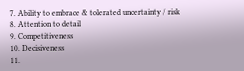7. Ability to embrace & tolerated uncertainty / risk
8. Attention to detail
9. Competitiveness
10. Decisiveness
11.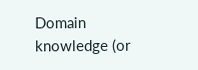Domain knowledge (or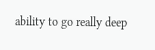ability to go really deep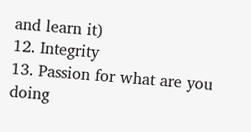and learn it)
12. Integrity
13. Passion for what are you doing